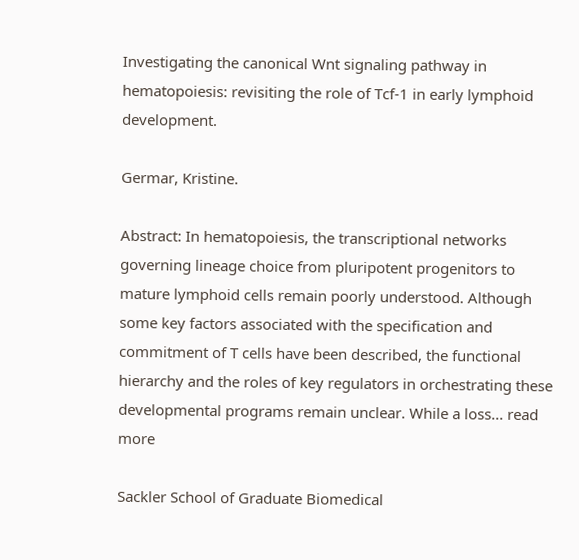Investigating the canonical Wnt signaling pathway in hematopoiesis: revisiting the role of Tcf-1 in early lymphoid development.

Germar, Kristine.

Abstract: In hematopoiesis, the transcriptional networks governing lineage choice from pluripotent progenitors to mature lymphoid cells remain poorly understood. Although some key factors associated with the specification and commitment of T cells have been described, the functional hierarchy and the roles of key regulators in orchestrating these developmental programs remain unclear. While a loss... read more

Sackler School of Graduate Biomedical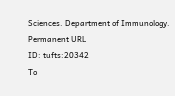Sciences. Department of Immunology.
Permanent URL
ID: tufts:20342
To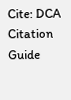Cite: DCA Citation Guide